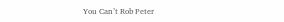You Can’t Rob Peter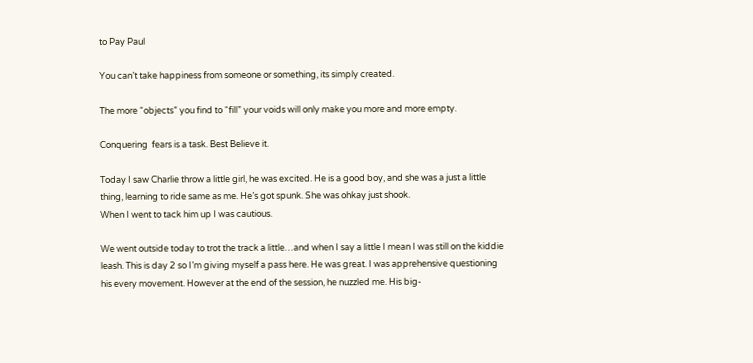to Pay Paul

You can’t take happiness from someone or something, its simply created.

The more “objects” you find to “fill” your voids will only make you more and more empty.

Conquering  fears is a task. Best Believe it.

Today I saw Charlie throw a little girl, he was excited. He is a good boy, and she was a just a little thing, learning to ride same as me. He’s got spunk. She was ohkay just shook.
When I went to tack him up I was cautious.

We went outside today to trot the track a little…and when I say a little I mean I was still on the kiddie leash. This is day 2 so I’m giving myself a pass here. He was great. I was apprehensive questioning his every movement. However at the end of the session, he nuzzled me. His big-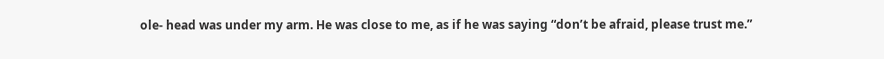ole- head was under my arm. He was close to me, as if he was saying “don’t be afraid, please trust me.”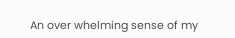An over whelming sense of my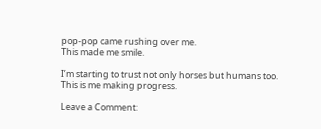pop-pop came rushing over me.
This made me smile.

I’m starting to trust not only horses but humans too.
This is me making progress.

Leave a Comment: